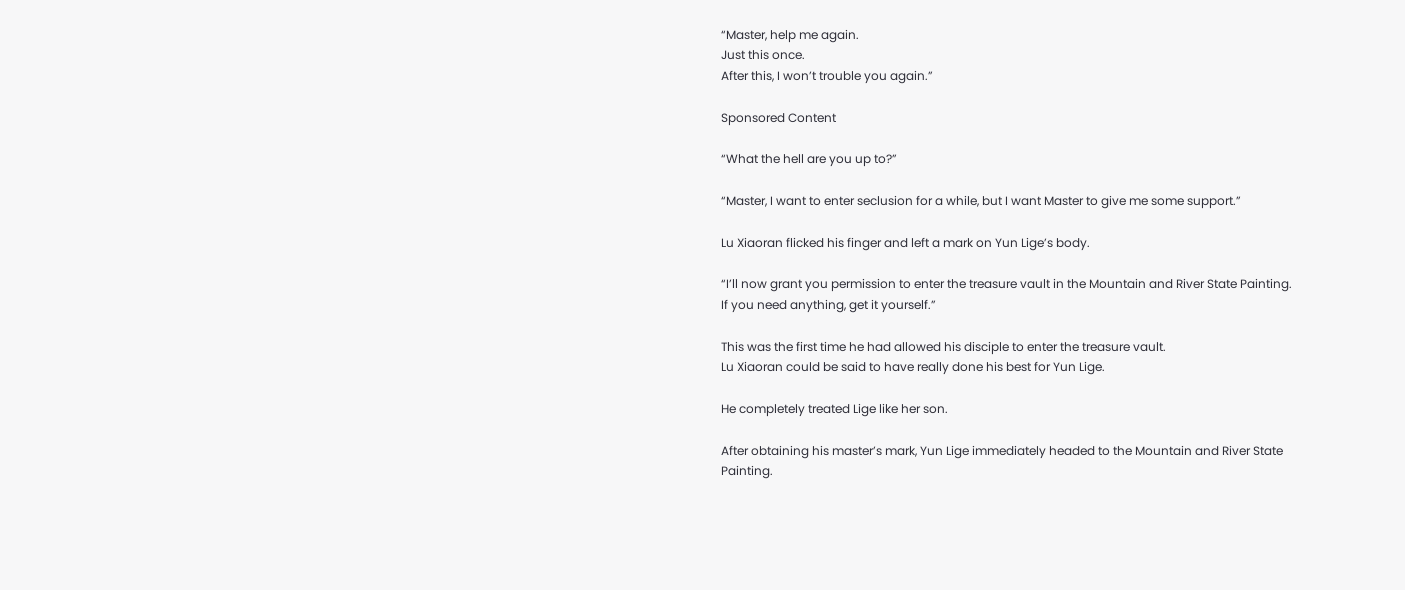“Master, help me again.
Just this once.
After this, I won’t trouble you again.”

Sponsored Content

“What the hell are you up to?”

“Master, I want to enter seclusion for a while, but I want Master to give me some support.”

Lu Xiaoran flicked his finger and left a mark on Yun Lige’s body.

“I’ll now grant you permission to enter the treasure vault in the Mountain and River State Painting.
If you need anything, get it yourself.”

This was the first time he had allowed his disciple to enter the treasure vault.
Lu Xiaoran could be said to have really done his best for Yun Lige.

He completely treated Lige like her son.

After obtaining his master’s mark, Yun Lige immediately headed to the Mountain and River State Painting.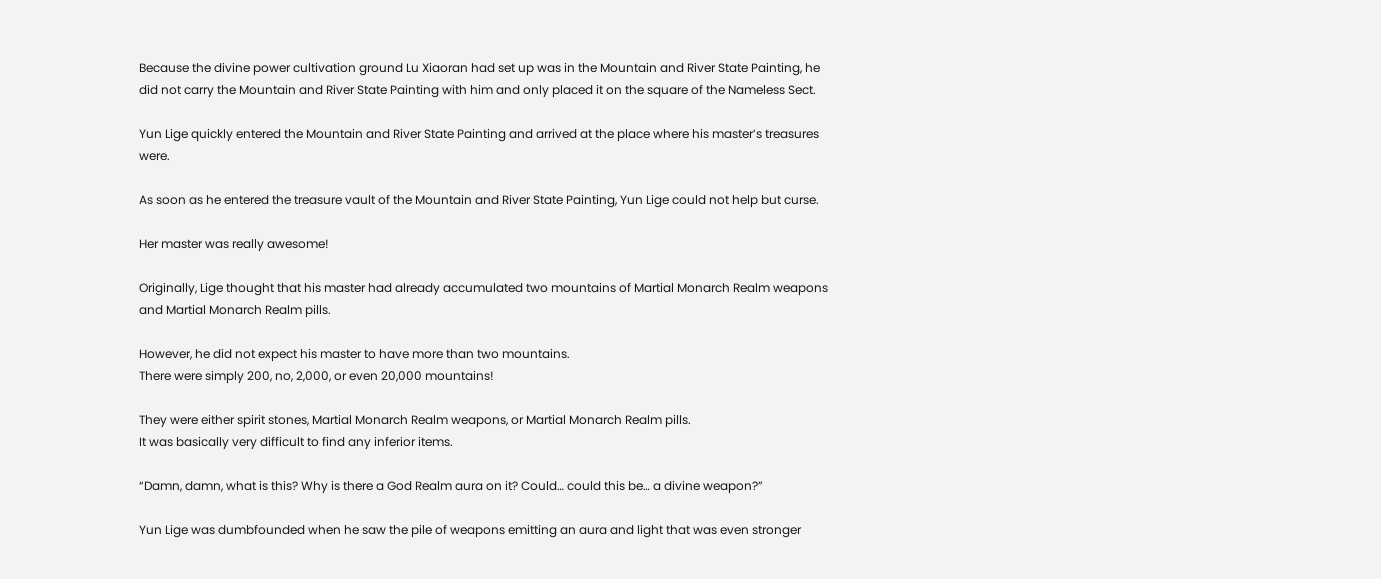Because the divine power cultivation ground Lu Xiaoran had set up was in the Mountain and River State Painting, he did not carry the Mountain and River State Painting with him and only placed it on the square of the Nameless Sect.

Yun Lige quickly entered the Mountain and River State Painting and arrived at the place where his master’s treasures were.

As soon as he entered the treasure vault of the Mountain and River State Painting, Yun Lige could not help but curse.

Her master was really awesome!

Originally, Lige thought that his master had already accumulated two mountains of Martial Monarch Realm weapons and Martial Monarch Realm pills.

However, he did not expect his master to have more than two mountains.
There were simply 200, no, 2,000, or even 20,000 mountains!

They were either spirit stones, Martial Monarch Realm weapons, or Martial Monarch Realm pills.
It was basically very difficult to find any inferior items.

“Damn, damn, what is this? Why is there a God Realm aura on it? Could… could this be… a divine weapon?”

Yun Lige was dumbfounded when he saw the pile of weapons emitting an aura and light that was even stronger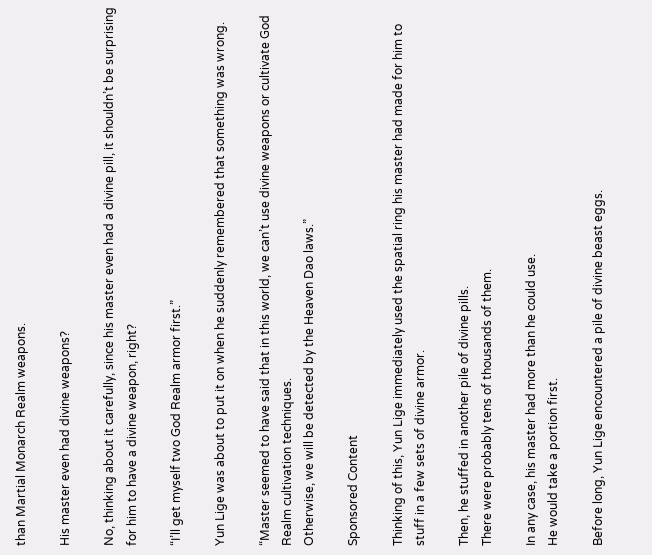than Martial Monarch Realm weapons.

His master even had divine weapons?

No, thinking about it carefully, since his master even had a divine pill, it shouldn’t be surprising for him to have a divine weapon, right?

“I’ll get myself two God Realm armor first.”

Yun Lige was about to put it on when he suddenly remembered that something was wrong.

“Master seemed to have said that in this world, we can’t use divine weapons or cultivate God Realm cultivation techniques.
Otherwise, we will be detected by the Heaven Dao laws.”

Sponsored Content

Thinking of this, Yun Lige immediately used the spatial ring his master had made for him to stuff in a few sets of divine armor.

Then, he stuffed in another pile of divine pills.
There were probably tens of thousands of them.

In any case, his master had more than he could use.
He would take a portion first.

Before long, Yun Lige encountered a pile of divine beast eggs.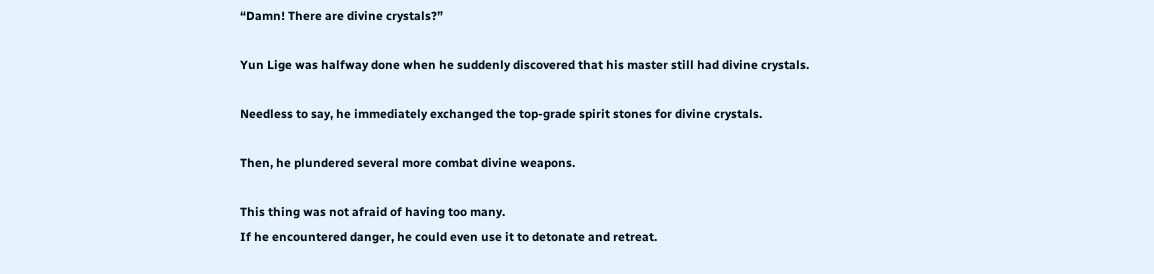“Damn! There are divine crystals?”

Yun Lige was halfway done when he suddenly discovered that his master still had divine crystals.

Needless to say, he immediately exchanged the top-grade spirit stones for divine crystals.

Then, he plundered several more combat divine weapons.

This thing was not afraid of having too many.
If he encountered danger, he could even use it to detonate and retreat.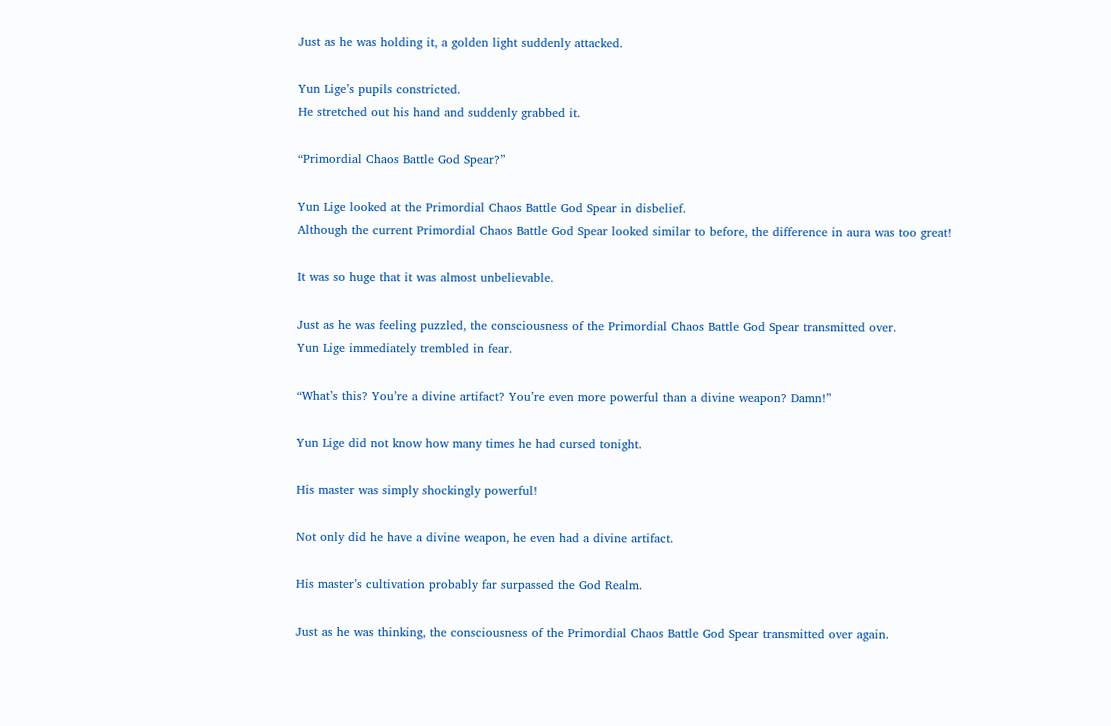Just as he was holding it, a golden light suddenly attacked.

Yun Lige’s pupils constricted.
He stretched out his hand and suddenly grabbed it.

“Primordial Chaos Battle God Spear?”

Yun Lige looked at the Primordial Chaos Battle God Spear in disbelief.
Although the current Primordial Chaos Battle God Spear looked similar to before, the difference in aura was too great!

It was so huge that it was almost unbelievable.

Just as he was feeling puzzled, the consciousness of the Primordial Chaos Battle God Spear transmitted over.
Yun Lige immediately trembled in fear.

“What’s this? You’re a divine artifact? You’re even more powerful than a divine weapon? Damn!”

Yun Lige did not know how many times he had cursed tonight.

His master was simply shockingly powerful!

Not only did he have a divine weapon, he even had a divine artifact.

His master’s cultivation probably far surpassed the God Realm.

Just as he was thinking, the consciousness of the Primordial Chaos Battle God Spear transmitted over again.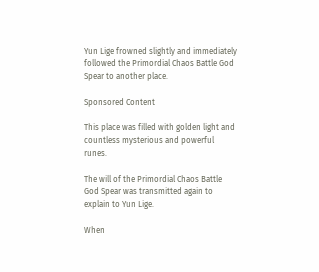Yun Lige frowned slightly and immediately followed the Primordial Chaos Battle God Spear to another place.

Sponsored Content

This place was filled with golden light and countless mysterious and powerful runes.

The will of the Primordial Chaos Battle God Spear was transmitted again to explain to Yun Lige.

When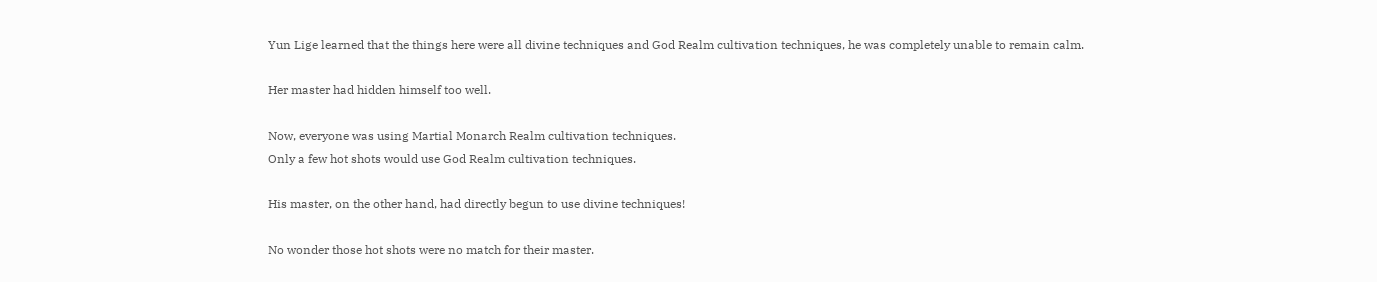Yun Lige learned that the things here were all divine techniques and God Realm cultivation techniques, he was completely unable to remain calm.

Her master had hidden himself too well.

Now, everyone was using Martial Monarch Realm cultivation techniques.
Only a few hot shots would use God Realm cultivation techniques.

His master, on the other hand, had directly begun to use divine techniques!

No wonder those hot shots were no match for their master.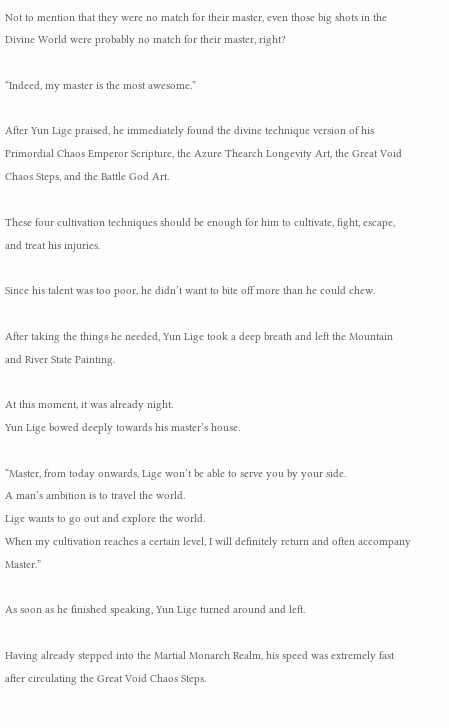Not to mention that they were no match for their master, even those big shots in the Divine World were probably no match for their master, right?

“Indeed, my master is the most awesome.”

After Yun Lige praised, he immediately found the divine technique version of his Primordial Chaos Emperor Scripture, the Azure Thearch Longevity Art, the Great Void Chaos Steps, and the Battle God Art.

These four cultivation techniques should be enough for him to cultivate, fight, escape, and treat his injuries.

Since his talent was too poor, he didn’t want to bite off more than he could chew.

After taking the things he needed, Yun Lige took a deep breath and left the Mountain and River State Painting.

At this moment, it was already night.
Yun Lige bowed deeply towards his master’s house.

“Master, from today onwards, Lige won’t be able to serve you by your side.
A man’s ambition is to travel the world.
Lige wants to go out and explore the world.
When my cultivation reaches a certain level, I will definitely return and often accompany Master.”

As soon as he finished speaking, Yun Lige turned around and left.

Having already stepped into the Martial Monarch Realm, his speed was extremely fast after circulating the Great Void Chaos Steps.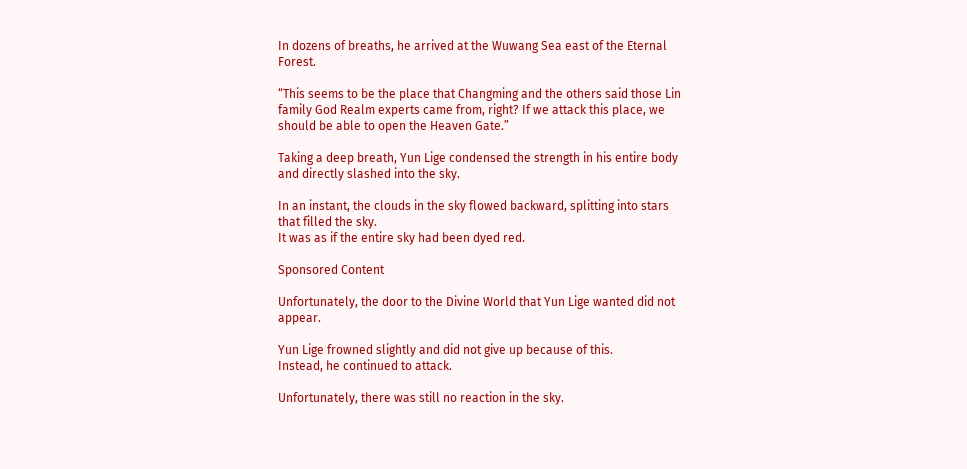In dozens of breaths, he arrived at the Wuwang Sea east of the Eternal Forest.

“This seems to be the place that Changming and the others said those Lin family God Realm experts came from, right? If we attack this place, we should be able to open the Heaven Gate.”

Taking a deep breath, Yun Lige condensed the strength in his entire body and directly slashed into the sky.

In an instant, the clouds in the sky flowed backward, splitting into stars that filled the sky.
It was as if the entire sky had been dyed red.

Sponsored Content

Unfortunately, the door to the Divine World that Yun Lige wanted did not appear.

Yun Lige frowned slightly and did not give up because of this.
Instead, he continued to attack.

Unfortunately, there was still no reaction in the sky.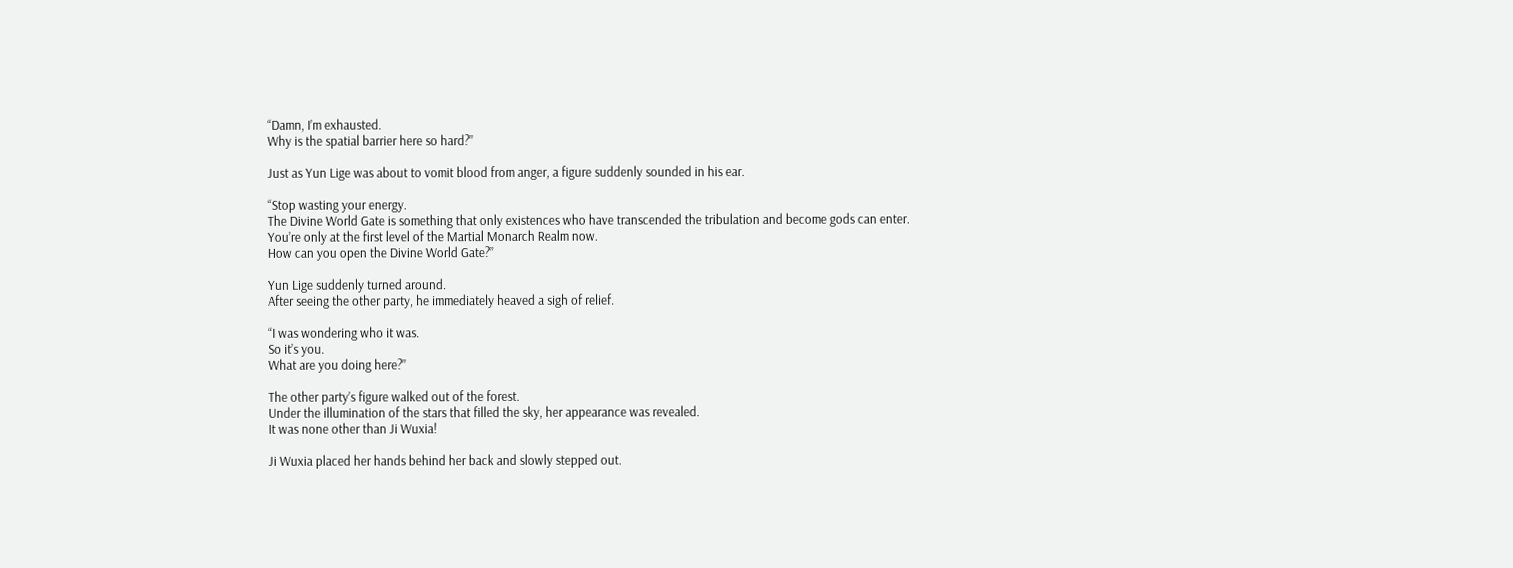“Damn, I’m exhausted.
Why is the spatial barrier here so hard?”

Just as Yun Lige was about to vomit blood from anger, a figure suddenly sounded in his ear.

“Stop wasting your energy.
The Divine World Gate is something that only existences who have transcended the tribulation and become gods can enter.
You’re only at the first level of the Martial Monarch Realm now.
How can you open the Divine World Gate?”

Yun Lige suddenly turned around.
After seeing the other party, he immediately heaved a sigh of relief.

“I was wondering who it was.
So it’s you.
What are you doing here?”

The other party’s figure walked out of the forest.
Under the illumination of the stars that filled the sky, her appearance was revealed.
It was none other than Ji Wuxia!

Ji Wuxia placed her hands behind her back and slowly stepped out.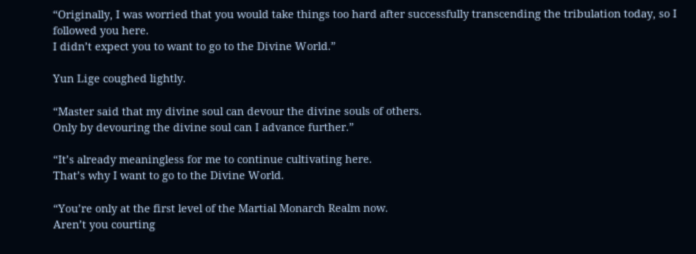“Originally, I was worried that you would take things too hard after successfully transcending the tribulation today, so I followed you here.
I didn’t expect you to want to go to the Divine World.”

Yun Lige coughed lightly.

“Master said that my divine soul can devour the divine souls of others.
Only by devouring the divine soul can I advance further.”

“It’s already meaningless for me to continue cultivating here.
That’s why I want to go to the Divine World.

“You’re only at the first level of the Martial Monarch Realm now.
Aren’t you courting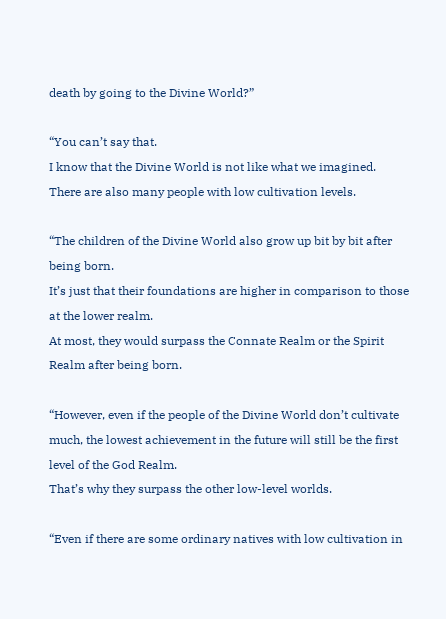death by going to the Divine World?”

“You can’t say that.
I know that the Divine World is not like what we imagined.
There are also many people with low cultivation levels.

“The children of the Divine World also grow up bit by bit after being born.
It’s just that their foundations are higher in comparison to those at the lower realm.
At most, they would surpass the Connate Realm or the Spirit Realm after being born.

“However, even if the people of the Divine World don’t cultivate much, the lowest achievement in the future will still be the first level of the God Realm.
That’s why they surpass the other low-level worlds.

“Even if there are some ordinary natives with low cultivation in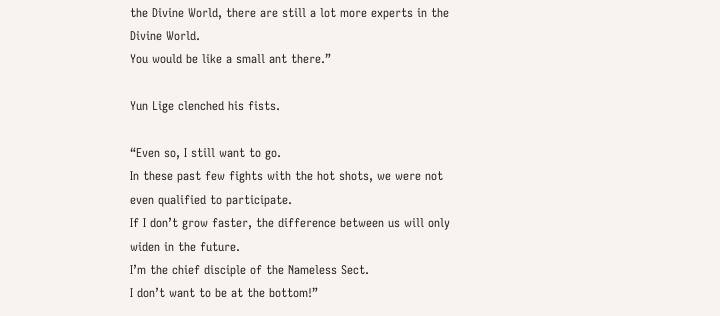the Divine World, there are still a lot more experts in the Divine World.
You would be like a small ant there.”

Yun Lige clenched his fists.

“Even so, I still want to go.
In these past few fights with the hot shots, we were not even qualified to participate.
If I don’t grow faster, the difference between us will only widen in the future.
I’m the chief disciple of the Nameless Sect.
I don’t want to be at the bottom!”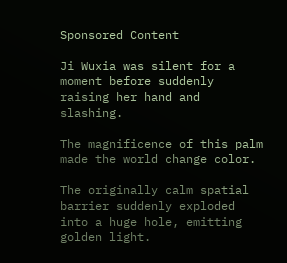Sponsored Content

Ji Wuxia was silent for a moment before suddenly raising her hand and slashing.

The magnificence of this palm made the world change color.

The originally calm spatial barrier suddenly exploded into a huge hole, emitting golden light.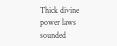Thick divine power laws sounded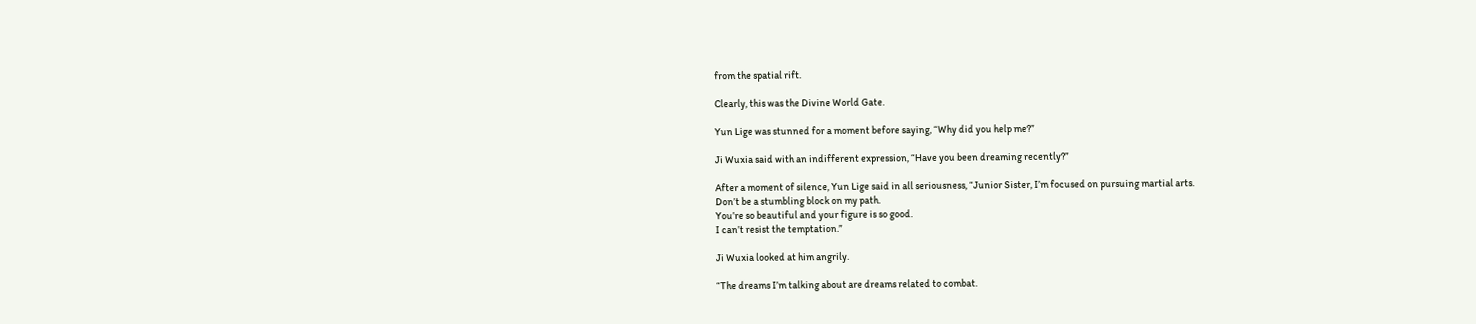from the spatial rift.

Clearly, this was the Divine World Gate.

Yun Lige was stunned for a moment before saying, “Why did you help me?”

Ji Wuxia said with an indifferent expression, “Have you been dreaming recently?”

After a moment of silence, Yun Lige said in all seriousness, “Junior Sister, I’m focused on pursuing martial arts.
Don’t be a stumbling block on my path.
You’re so beautiful and your figure is so good.
I can’t resist the temptation.”

Ji Wuxia looked at him angrily.

“The dreams I’m talking about are dreams related to combat.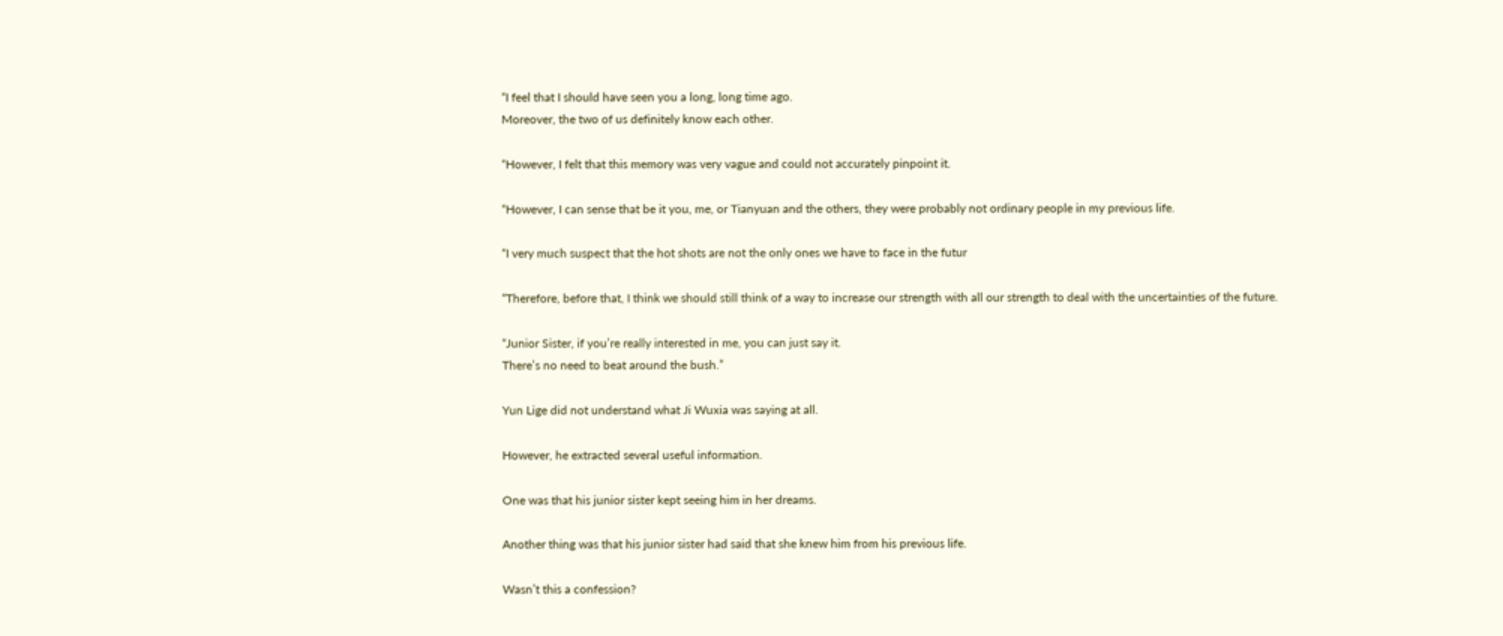“I feel that I should have seen you a long, long time ago.
Moreover, the two of us definitely know each other.

“However, I felt that this memory was very vague and could not accurately pinpoint it.

“However, I can sense that be it you, me, or Tianyuan and the others, they were probably not ordinary people in my previous life.

“I very much suspect that the hot shots are not the only ones we have to face in the futur

“Therefore, before that, I think we should still think of a way to increase our strength with all our strength to deal with the uncertainties of the future.

“Junior Sister, if you’re really interested in me, you can just say it.
There’s no need to beat around the bush.”

Yun Lige did not understand what Ji Wuxia was saying at all.

However, he extracted several useful information.

One was that his junior sister kept seeing him in her dreams.

Another thing was that his junior sister had said that she knew him from his previous life.

Wasn’t this a confession?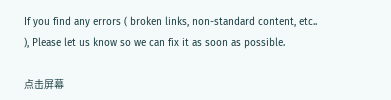If you find any errors ( broken links, non-standard content, etc..
), Please let us know so we can fix it as soon as possible.

点击屏幕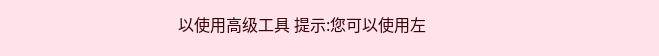以使用高级工具 提示:您可以使用左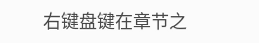右键盘键在章节之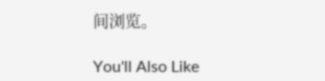间浏览。

You'll Also Like